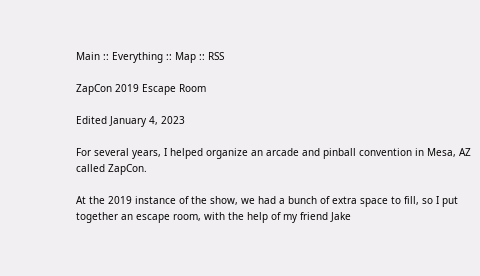Main :: Everything :: Map :: RSS

ZapCon 2019 Escape Room

Edited January 4, 2023

For several years, I helped organize an arcade and pinball convention in Mesa, AZ called ZapCon.

At the 2019 instance of the show, we had a bunch of extra space to fill, so I put together an escape room, with the help of my friend Jake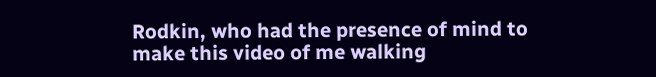Rodkin, who had the presence of mind to make this video of me walking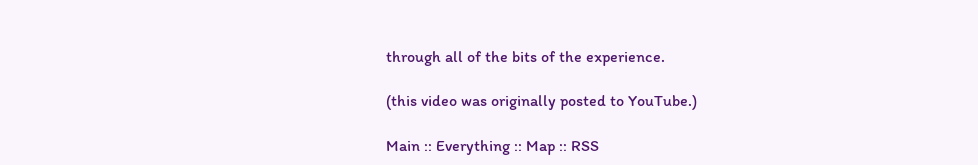through all of the bits of the experience.

(this video was originally posted to YouTube.)

Main :: Everything :: Map :: RSS